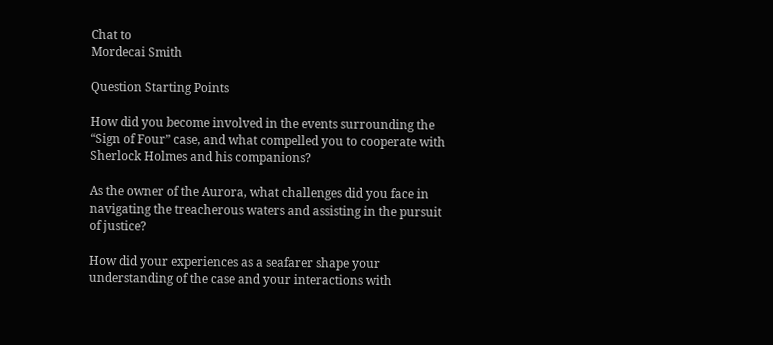Chat to
Mordecai Smith

Question Starting Points

How did you become involved in the events surrounding the “Sign of Four” case, and what compelled you to cooperate with Sherlock Holmes and his companions?

As the owner of the Aurora, what challenges did you face in navigating the treacherous waters and assisting in the pursuit of justice?

How did your experiences as a seafarer shape your understanding of the case and your interactions with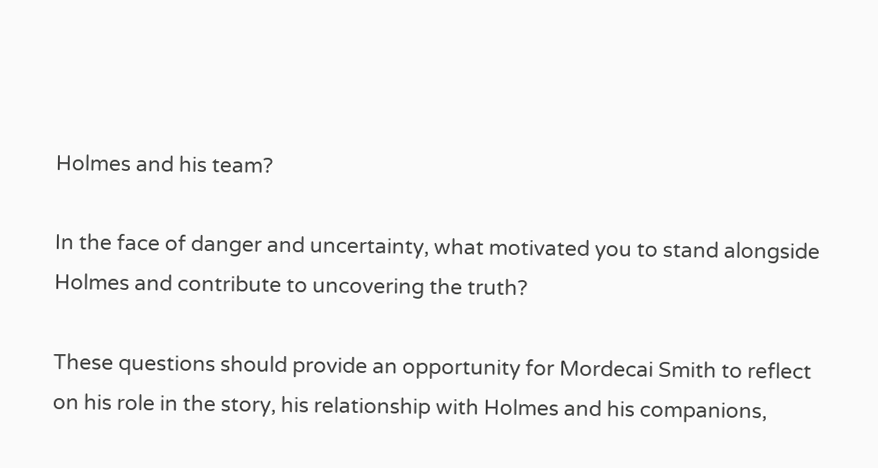Holmes and his team?

In the face of danger and uncertainty, what motivated you to stand alongside Holmes and contribute to uncovering the truth?

These questions should provide an opportunity for Mordecai Smith to reflect on his role in the story, his relationship with Holmes and his companions,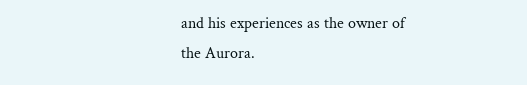and his experiences as the owner of the Aurora.